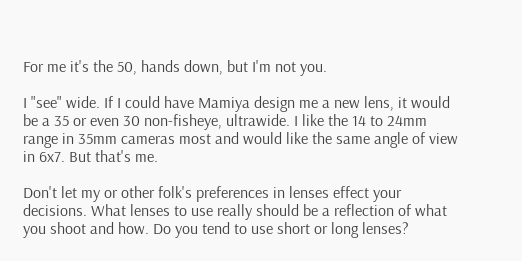For me it's the 50, hands down, but I'm not you.

I "see" wide. If I could have Mamiya design me a new lens, it would be a 35 or even 30 non-fisheye, ultrawide. I like the 14 to 24mm range in 35mm cameras most and would like the same angle of view in 6x7. But that's me.

Don't let my or other folk's preferences in lenses effect your decisions. What lenses to use really should be a reflection of what you shoot and how. Do you tend to use short or long lenses?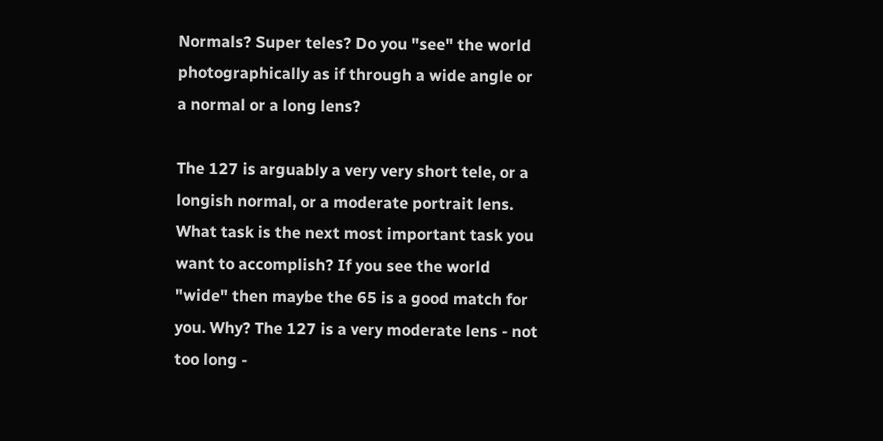Normals? Super teles? Do you "see" the world photographically as if through a wide angle or a normal or a long lens?

The 127 is arguably a very very short tele, or a longish normal, or a moderate portrait lens. What task is the next most important task you want to accomplish? If you see the world "wide" then maybe the 65 is a good match for you. Why? The 127 is a very moderate lens - not too long -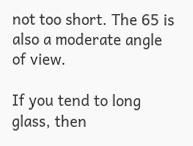not too short. The 65 is also a moderate angle of view.

If you tend to long glass, then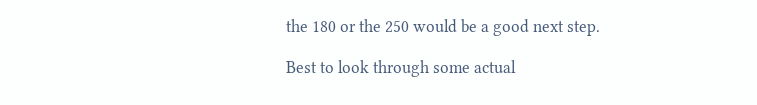the 180 or the 250 would be a good next step.

Best to look through some actual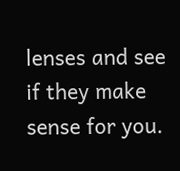lenses and see if they make sense for you.